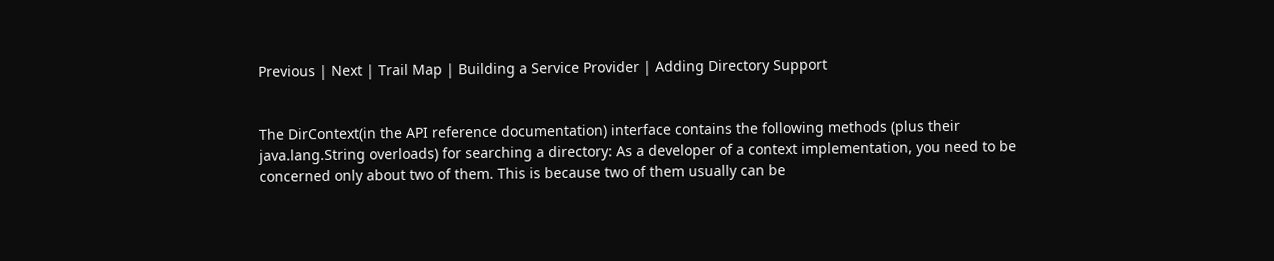Previous | Next | Trail Map | Building a Service Provider | Adding Directory Support


The DirContext(in the API reference documentation) interface contains the following methods (plus their java.lang.String overloads) for searching a directory: As a developer of a context implementation, you need to be concerned only about two of them. This is because two of them usually can be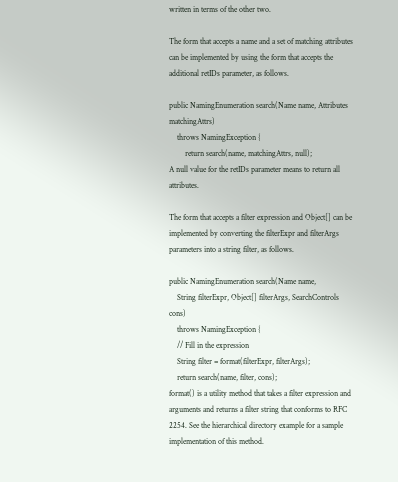written in terms of the other two.

The form that accepts a name and a set of matching attributes can be implemented by using the form that accepts the additional retIDs parameter, as follows.

public NamingEnumeration search(Name name, Attributes matchingAttrs)
    throws NamingException {
        return search(name, matchingAttrs, null);
A null value for the retIDs parameter means to return all attributes.

The form that accepts a filter expression and Object[] can be implemented by converting the filterExpr and filterArgs parameters into a string filter, as follows.

public NamingEnumeration search(Name name,
    String filterExpr, Object[] filterArgs, SearchControls cons)
    throws NamingException {
    // Fill in the expression
    String filter = format(filterExpr, filterArgs);
    return search(name, filter, cons);
format() is a utility method that takes a filter expression and arguments and returns a filter string that conforms to RFC 2254. See the hierarchical directory example for a sample implementation of this method.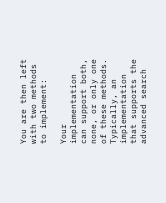You are then left with two methods to implement:

Your implementation can support both, none, or only one of these methods. Typically, an implementation that supports the advanced search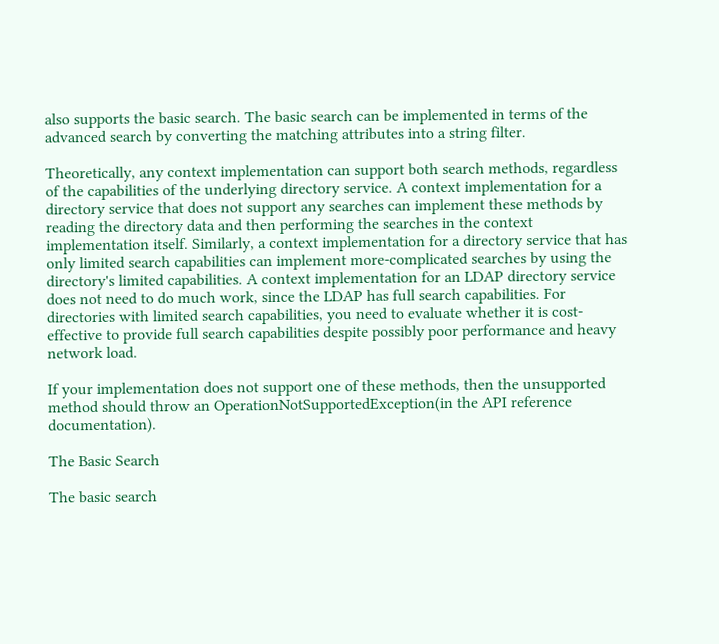also supports the basic search. The basic search can be implemented in terms of the advanced search by converting the matching attributes into a string filter.

Theoretically, any context implementation can support both search methods, regardless of the capabilities of the underlying directory service. A context implementation for a directory service that does not support any searches can implement these methods by reading the directory data and then performing the searches in the context implementation itself. Similarly, a context implementation for a directory service that has only limited search capabilities can implement more-complicated searches by using the directory's limited capabilities. A context implementation for an LDAP directory service does not need to do much work, since the LDAP has full search capabilities. For directories with limited search capabilities, you need to evaluate whether it is cost-effective to provide full search capabilities despite possibly poor performance and heavy network load.

If your implementation does not support one of these methods, then the unsupported method should throw an OperationNotSupportedException(in the API reference documentation).

The Basic Search

The basic search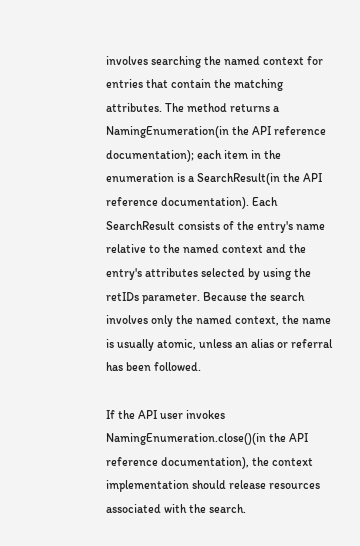involves searching the named context for entries that contain the matching attributes. The method returns a NamingEnumeration(in the API reference documentation); each item in the enumeration is a SearchResult(in the API reference documentation). Each SearchResult consists of the entry's name relative to the named context and the entry's attributes selected by using the retIDs parameter. Because the search involves only the named context, the name is usually atomic, unless an alias or referral has been followed.

If the API user invokes NamingEnumeration.close()(in the API reference documentation), the context implementation should release resources associated with the search.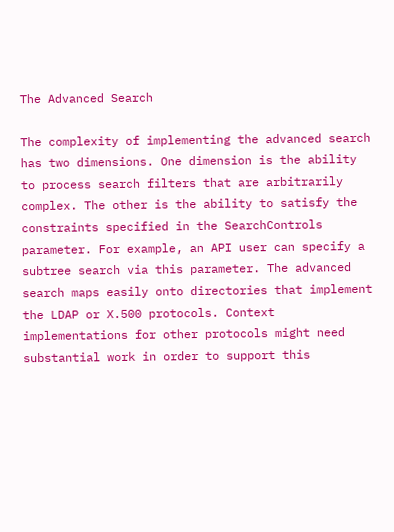The Advanced Search

The complexity of implementing the advanced search has two dimensions. One dimension is the ability to process search filters that are arbitrarily complex. The other is the ability to satisfy the constraints specified in the SearchControls parameter. For example, an API user can specify a subtree search via this parameter. The advanced search maps easily onto directories that implement the LDAP or X.500 protocols. Context implementations for other protocols might need substantial work in order to support this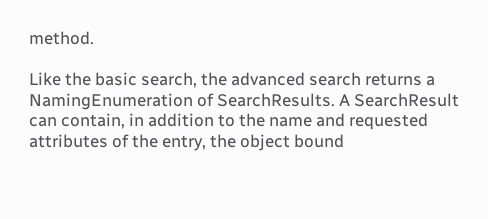method.

Like the basic search, the advanced search returns a NamingEnumeration of SearchResults. A SearchResult can contain, in addition to the name and requested attributes of the entry, the object bound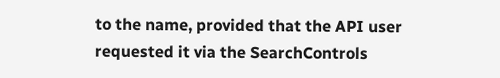to the name, provided that the API user requested it via the SearchControls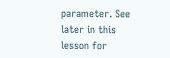parameter. See later in this lesson for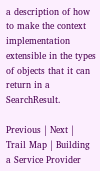a description of how to make the context implementation extensible in the types of objects that it can return in a SearchResult.

Previous | Next | Trail Map | Building a Service Provider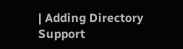| Adding Directory Support